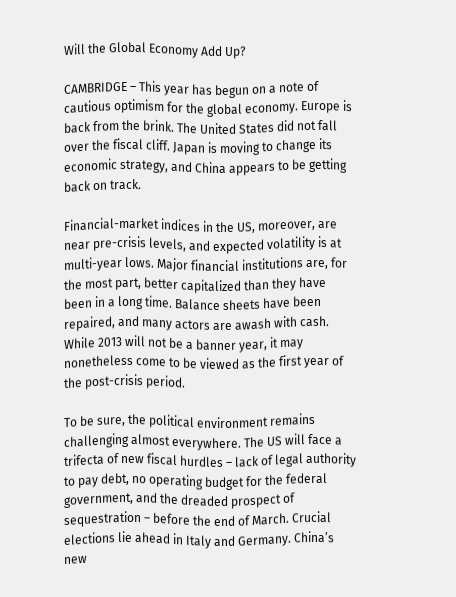Will the Global Economy Add Up?

CAMBRIDGE – This year has begun on a note of cautious optimism for the global economy. Europe is back from the brink. The United States did not fall over the fiscal cliff. Japan is moving to change its economic strategy, and China appears to be getting back on track.

Financial-market indices in the US, moreover, are near pre-crisis levels, and expected volatility is at multi-year lows. Major financial institutions are, for the most part, better capitalized than they have been in a long time. Balance sheets have been repaired, and many actors are awash with cash. While 2013 will not be a banner year, it may nonetheless come to be viewed as the first year of the post-crisis period.

To be sure, the political environment remains challenging almost everywhere. The US will face a trifecta of new fiscal hurdles – lack of legal authority to pay debt, no operating budget for the federal government, and the dreaded prospect of sequestration – before the end of March. Crucial elections lie ahead in Italy and Germany. China’s new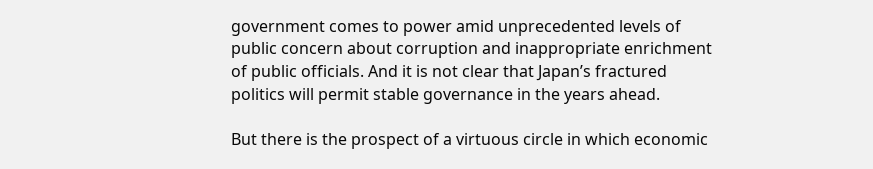government comes to power amid unprecedented levels of public concern about corruption and inappropriate enrichment of public officials. And it is not clear that Japan’s fractured politics will permit stable governance in the years ahead.

But there is the prospect of a virtuous circle in which economic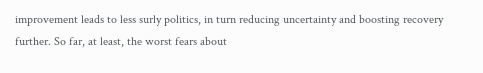improvement leads to less surly politics, in turn reducing uncertainty and boosting recovery further. So far, at least, the worst fears about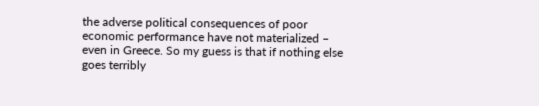the adverse political consequences of poor economic performance have not materialized – even in Greece. So my guess is that if nothing else goes terribly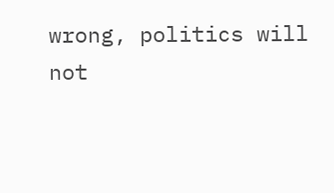wrong, politics will not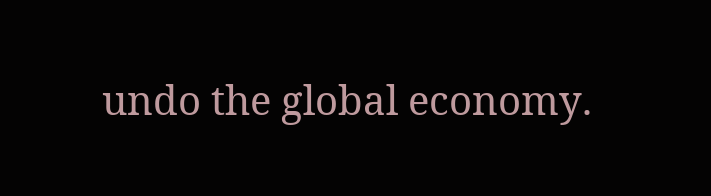undo the global economy.